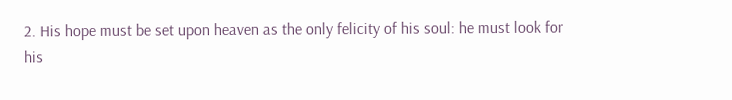2. His hope must be set upon heaven as the only felicity of his soul: he must look for his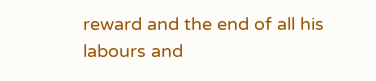reward and the end of all his labours and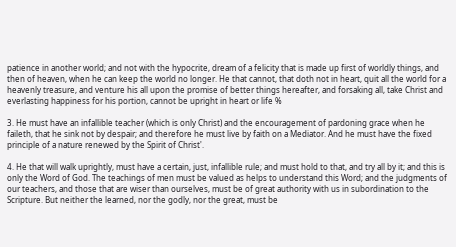patience in another world; and not with the hypocrite, dream of a felicity that is made up first of worldly things, and then of heaven, when he can keep the world no longer. He that cannot, that doth not in heart, quit all the world for a heavenly treasure, and venture his all upon the promise of better things hereafter, and forsaking all, take Christ and everlasting happiness for his portion, cannot be upright in heart or life %

3. He must have an infallible teacher (which is only Christ) and the encouragement of pardoning grace when he faileth, that he sink not by despair; and therefore he must live by faith on a Mediator. And he must have the fixed principle of a nature renewed by the Spirit of Christ'.

4. He that will walk uprightly, must have a certain, just, infallible rule; and must hold to that, and try all by it; and this is only the Word of God. The teachings of men must be valued as helps to understand this Word; and the judgments of our teachers, and those that are wiser than ourselves, must be of great authority with us in subordination to the Scripture. But neither the learned, nor the godly, nor the great, must be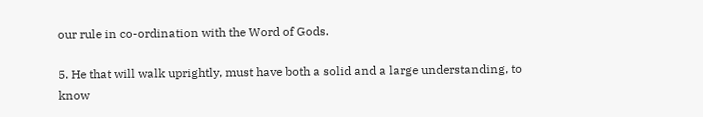our rule in co-ordination with the Word of Gods.

5. He that will walk uprightly, must have both a solid and a large understanding, to know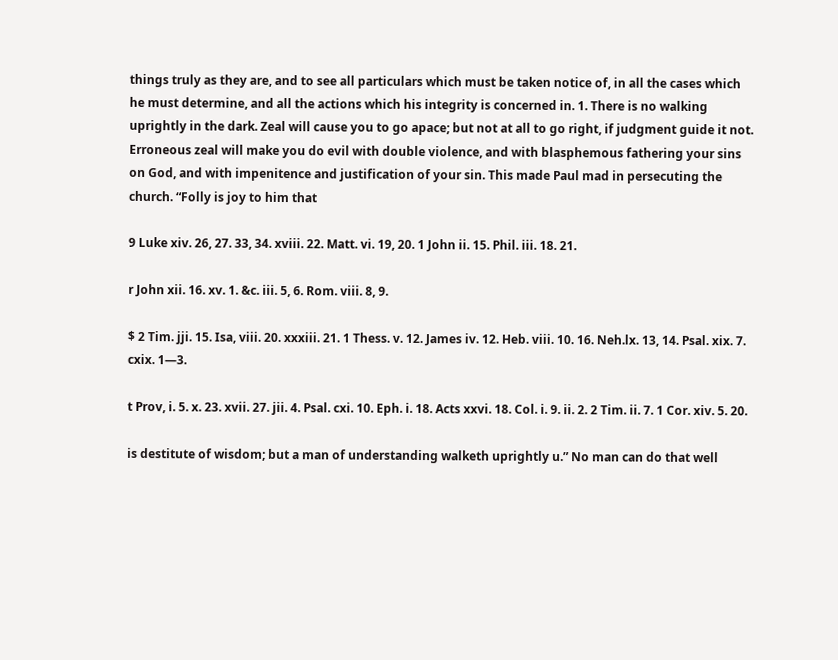things truly as they are, and to see all particulars which must be taken notice of, in all the cases which he must determine, and all the actions which his integrity is concerned in. 1. There is no walking uprightly in the dark. Zeal will cause you to go apace; but not at all to go right, if judgment guide it not. Erroneous zeal will make you do evil with double violence, and with blasphemous fathering your sins on God, and with impenitence and justification of your sin. This made Paul mad in persecuting the church. “Folly is joy to him that

9 Luke xiv. 26, 27. 33, 34. xviii. 22. Matt. vi. 19, 20. 1 John ii. 15. Phil. iii. 18. 21.

r John xii. 16. xv. 1. &c. iii. 5, 6. Rom. viii. 8, 9.

$ 2 Tim. jji. 15. Isa, viii. 20. xxxiii. 21. 1 Thess. v. 12. James iv. 12. Heb. viii. 10. 16. Neh.lx. 13, 14. Psal. xix. 7. cxix. 1—3.

t Prov, i. 5. x. 23. xvii. 27. jii. 4. Psal. cxi. 10. Eph. i. 18. Acts xxvi. 18. Col. i. 9. ii. 2. 2 Tim. ii. 7. 1 Cor. xiv. 5. 20.

is destitute of wisdom; but a man of understanding walketh uprightly u.” No man can do that well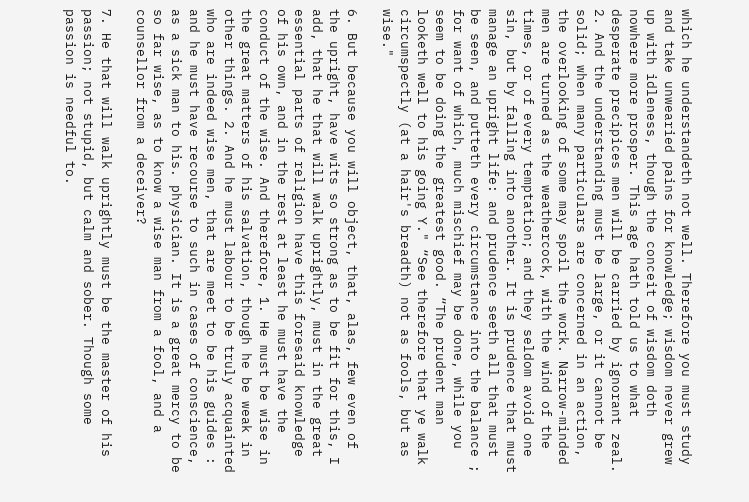which he understandeth not well. Therefore you must study and take unwearied pains for knowledge; wisdom never grew up with idleness, though the conceit of wisdom doth nowhere more prosper. This age hath told us to what desperate precipices men will be carried by ignorant zeal. 2. And the understanding must be large, or it cannot be solid; when many particulars are concerned in an action, the overlooking of some may spoil the work. Narrow-minded men are turned as the weathercock, with the wind of the times, or of every temptation; and they seldom avoid one sin, but by falling into another. It is prudence that must manage an upright life: and prudence seeth all that must be seen, and putteth every circumstance into the balance ; for want of which, much mischief may be done, while you seem to be doing the greatest good. “The prudent man looketh well to his going Y." “See therefore that ye walk circumspectly (at a hair's breadth) not as fools, but as wise."

6. But because you will object, that, alas, few even of the upright, have wits so strong as to be fit for this, I add, that he that will walk uprightly, must in the great essential parts of religion have this foresaid knowledge of his own, and in the rest at least he must have the conduct of the wise. And therefore, 1. He must be wise in the great matters of his salvation, though he be weak in other things. 2. And he must labour to be truly acquainted who are indeed wise men, that are meet to be his guides : and he must have recourse to such in cases of conscience, as a sick man to his. physician. It is a great mercy to be so far wise, as to know a wise man from a fool, and a counsellor from a deceiver?

7. He that will walk uprightly must be the master of his passion; not stupid, but calm and sober. Though some passion is needful to.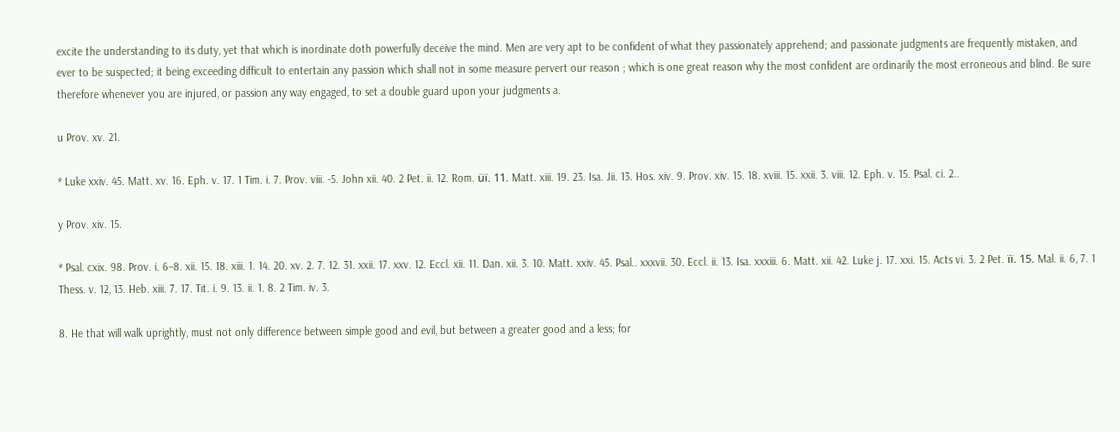excite the understanding to its duty, yet that which is inordinate doth powerfully deceive the mind. Men are very apt to be confident of what they passionately apprehend; and passionate judgments are frequently mistaken, and ever to be suspected; it being exceeding difficult to entertain any passion which shall not in some measure pervert our reason ; which is one great reason why the most confident are ordinarily the most erroneous and blind. Be sure therefore whenever you are injured, or passion any way engaged, to set a double guard upon your judgments a.

u Prov. xv. 21.

* Luke xxiv. 45. Matt. xv. 16. Eph. v. 17. 1 Tim. i. 7. Prov. viii. -5. John xii. 40. 2 Pet. ii. 12. Rom. üï. 11. Matt. xiii. 19. 23. Isa. Jii. 13. Hos. xiv. 9. Prov. xiv. 15. 18. xviii. 15. xxii. 3. viii. 12. Eph. v. 15. Psal. ci. 2..

y Prov. xiv. 15.

* Psal. cxix. 98. Prov. i. 6–8. xii. 15. 18. xiii. 1. 14. 20. xv. 2. 7. 12. 31. xxii. 17. xxv. 12. Eccl. xii. 11. Dan. xii. 3. 10. Matt. xxiv. 45. Psal.. xxxvii. 30. Eccl. ii. 13. Isa. xxxiii. 6. Matt. xii. 42. Luke j. 17. xxi. 15. Acts vi. 3. 2 Pet. ïï. 15. Mal. ii. 6, 7. 1 Thess. v. 12, 13. Heb. xiii. 7. 17. Tit. i. 9. 13. ii. 1. 8. 2 Tim. iv. 3.

8. He that will walk uprightly, must not only difference between simple good and evil, but between a greater good and a less; for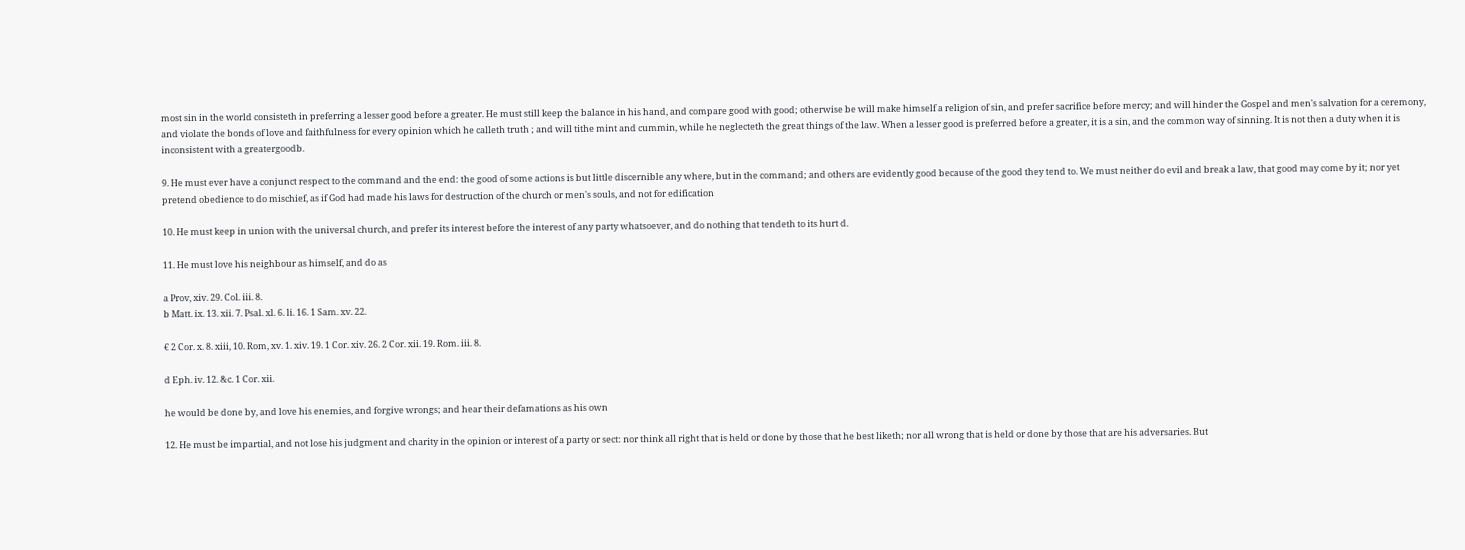most sin in the world consisteth in preferring a lesser good before a greater. He must still keep the balance in his hand, and compare good with good; otherwise be will make himself a religion of sin, and prefer sacrifice before mercy; and will hinder the Gospel and men's salvation for a ceremony, and violate the bonds of love and faithfulness for every opinion which he calleth truth ; and will tithe mint and cummin, while he neglecteth the great things of the law. When a lesser good is preferred before a greater, it is a sin, and the common way of sinning. It is not then a duty when it is inconsistent with a greatergoodb.

9. He must ever have a conjunct respect to the command and the end: the good of some actions is but little discernible any where, but in the command; and others are evidently good because of the good they tend to. We must neither do evil and break a law, that good may come by it; nor yet pretend obedience to do mischief, as if God had made his laws for destruction of the church or men's souls, and not for edification

10. He must keep in union with the universal church, and prefer its interest before the interest of any party whatsoever, and do nothing that tendeth to its hurt d.

11. He must love his neighbour as himself, and do as

a Prov, xiv. 29. Col. iii. 8.
b Matt. ix. 13. xii. 7. Psal. xl. 6. li. 16. 1 Sam. xv. 22.

€ 2 Cor. x. 8. xiii, 10. Rom, xv. 1. xiv. 19. 1 Cor. xiv. 26. 2 Cor. xii. 19. Rom. iii. 8.

d Eph. iv. 12. &c. 1 Cor. xii.

he would be done by, and love his enemies, and forgive wrongs; and hear their defamations as his own

12. He must be impartial, and not lose his judgment and charity in the opinion or interest of a party or sect: nor think all right that is held or done by those that he best liketh; nor all wrong that is held or done by those that are his adversaries. But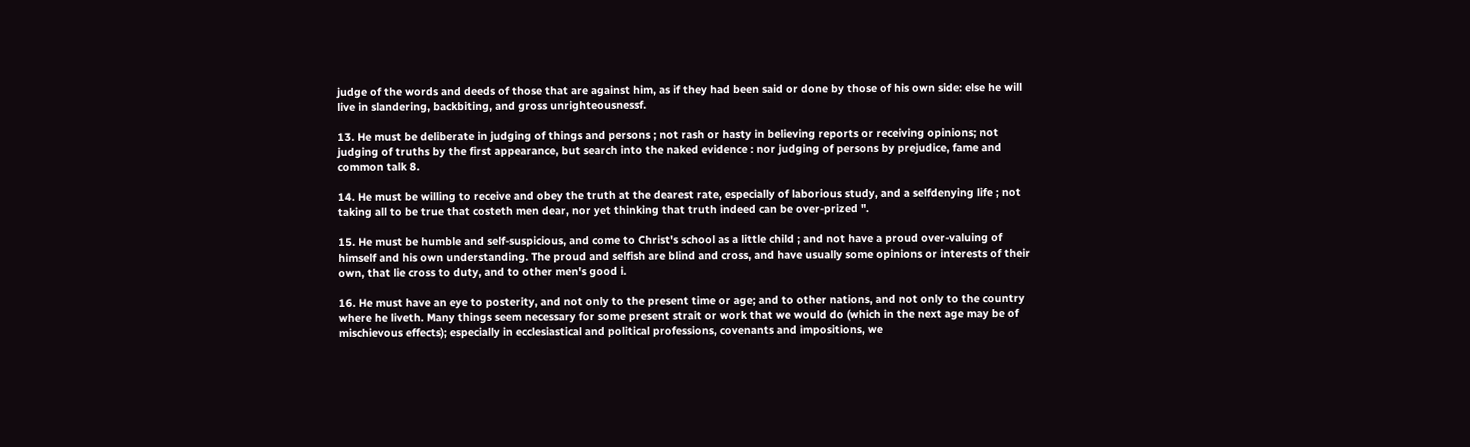judge of the words and deeds of those that are against him, as if they had been said or done by those of his own side: else he will live in slandering, backbiting, and gross unrighteousnessf.

13. He must be deliberate in judging of things and persons ; not rash or hasty in believing reports or receiving opinions; not judging of truths by the first appearance, but search into the naked evidence : nor judging of persons by prejudice, fame and common talk 8.

14. He must be willing to receive and obey the truth at the dearest rate, especially of laborious study, and a selfdenying life ; not taking all to be true that costeth men dear, nor yet thinking that truth indeed can be over-prized ".

15. He must be humble and self-suspicious, and come to Christ's school as a little child ; and not have a proud over-valuing of himself and his own understanding. The proud and selfish are blind and cross, and have usually some opinions or interests of their own, that lie cross to duty, and to other men's good i.

16. He must have an eye to posterity, and not only to the present time or age; and to other nations, and not only to the country where he liveth. Many things seem necessary for some present strait or work that we would do (which in the next age may be of mischievous effects); especially in ecclesiastical and political professions, covenants and impositions, we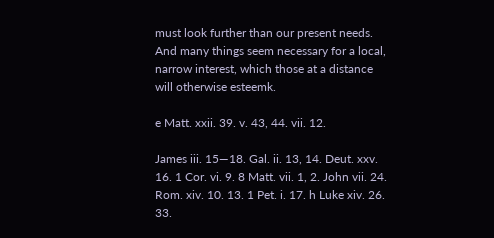must look further than our present needs. And many things seem necessary for a local, narrow interest, which those at a distance will otherwise esteemk.

e Matt. xxii. 39. v. 43, 44. vii. 12.

James iii. 15—18. Gal. ii. 13, 14. Deut. xxv. 16. 1 Cor. vi. 9. 8 Matt. vii. 1, 2. John vii. 24. Rom. xiv. 10. 13. 1 Pet. i. 17. h Luke xiv. 26. 33.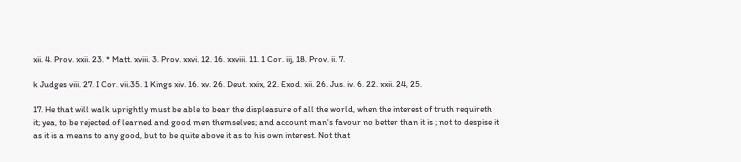xii. 4. Prov. xxii. 23. * Matt. xviii. 3. Prov. xxvi. 12. 16. xxviii. 11. 1 Cor. iij, 18. Prov. ii. 7.

k Judges viii. 27. I Cor. vii.35. 1 Kings xiv. 16. xv. 26. Deut. xxix, 22. Exod. xii. 26. Jus. iv. 6. 22. xxii. 24, 25.

17. He that will walk uprightly must be able to bear the displeasure of all the world, when the interest of truth requireth it; yea, to be rejected of learned and good men themselves; and account man's favour no better than it is ; not to despise it as it is a means to any good, but to be quite above it as to his own interest. Not that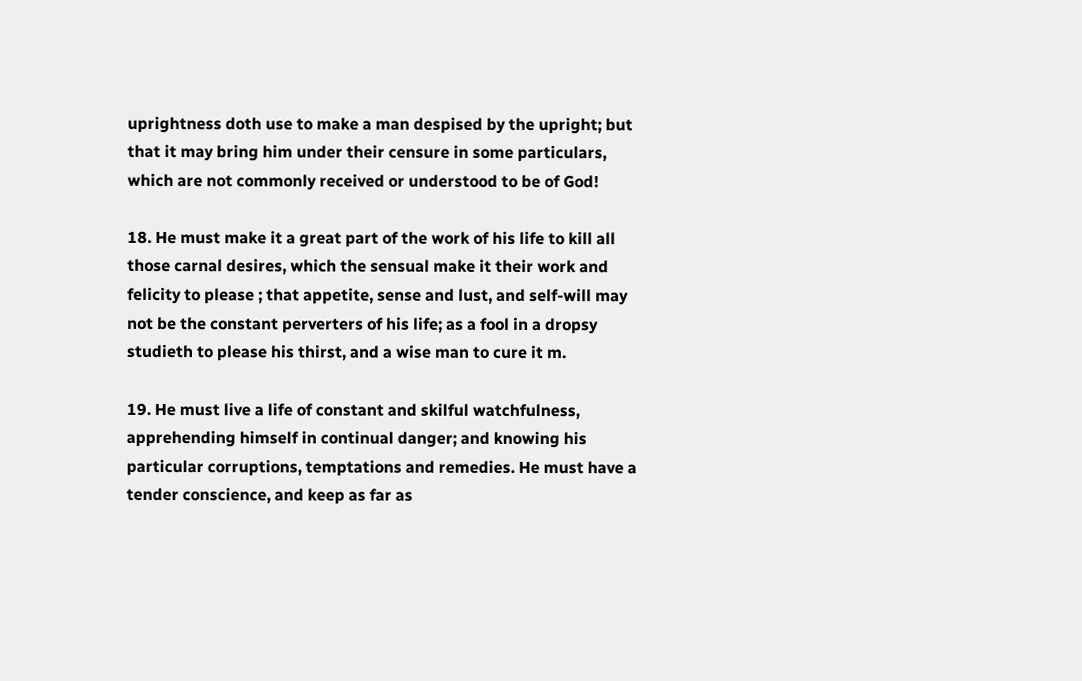uprightness doth use to make a man despised by the upright; but that it may bring him under their censure in some particulars, which are not commonly received or understood to be of God!

18. He must make it a great part of the work of his life to kill all those carnal desires, which the sensual make it their work and felicity to please ; that appetite, sense and lust, and self-will may not be the constant perverters of his life; as a fool in a dropsy studieth to please his thirst, and a wise man to cure it m.

19. He must live a life of constant and skilful watchfulness, apprehending himself in continual danger; and knowing his particular corruptions, temptations and remedies. He must have a tender conscience, and keep as far as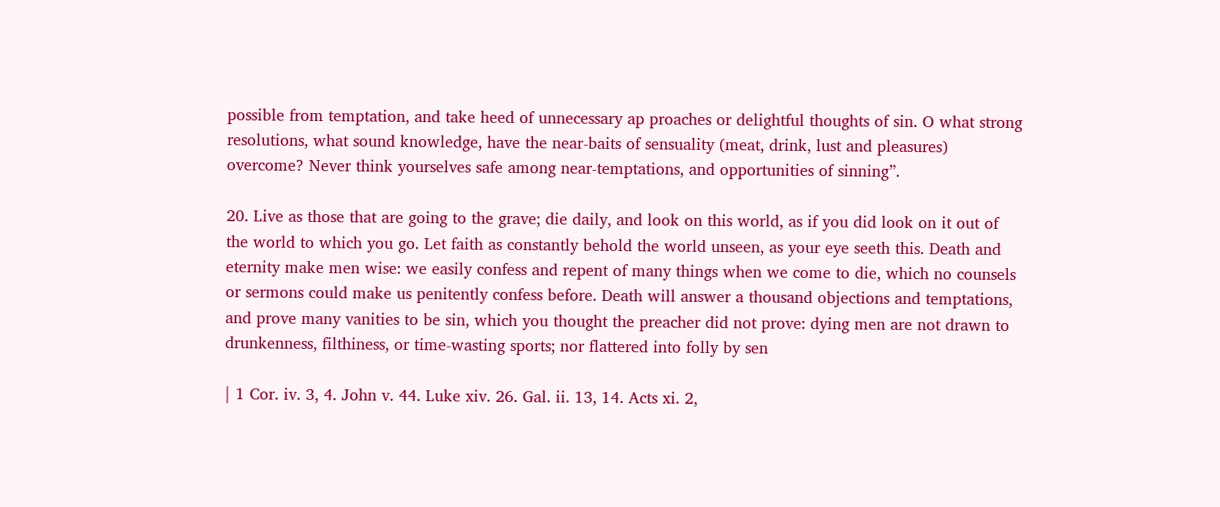possible from temptation, and take heed of unnecessary ap proaches or delightful thoughts of sin. O what strong resolutions, what sound knowledge, have the near-baits of sensuality (meat, drink, lust and pleasures) overcome? Never think yourselves safe among near-temptations, and opportunities of sinning”.

20. Live as those that are going to the grave; die daily, and look on this world, as if you did look on it out of the world to which you go. Let faith as constantly behold the world unseen, as your eye seeth this. Death and eternity make men wise: we easily confess and repent of many things when we come to die, which no counsels or sermons could make us penitently confess before. Death will answer a thousand objections and temptations, and prove many vanities to be sin, which you thought the preacher did not prove: dying men are not drawn to drunkenness, filthiness, or time-wasting sports; nor flattered into folly by sen

| 1 Cor. iv. 3, 4. John v. 44. Luke xiv. 26. Gal. ii. 13, 14. Acts xi. 2,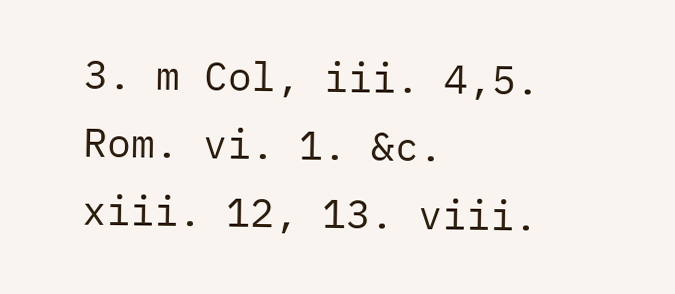3. m Col, iii. 4,5. Rom. vi. 1. &c. xiii. 12, 13. viii.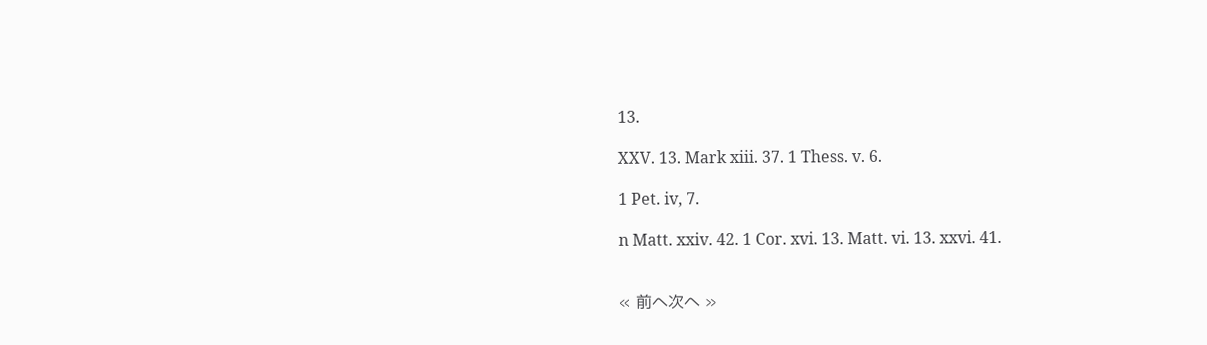13.

XXV. 13. Mark xiii. 37. 1 Thess. v. 6.

1 Pet. iv, 7.

n Matt. xxiv. 42. 1 Cor. xvi. 13. Matt. vi. 13. xxvi. 41.


« 前へ次へ »